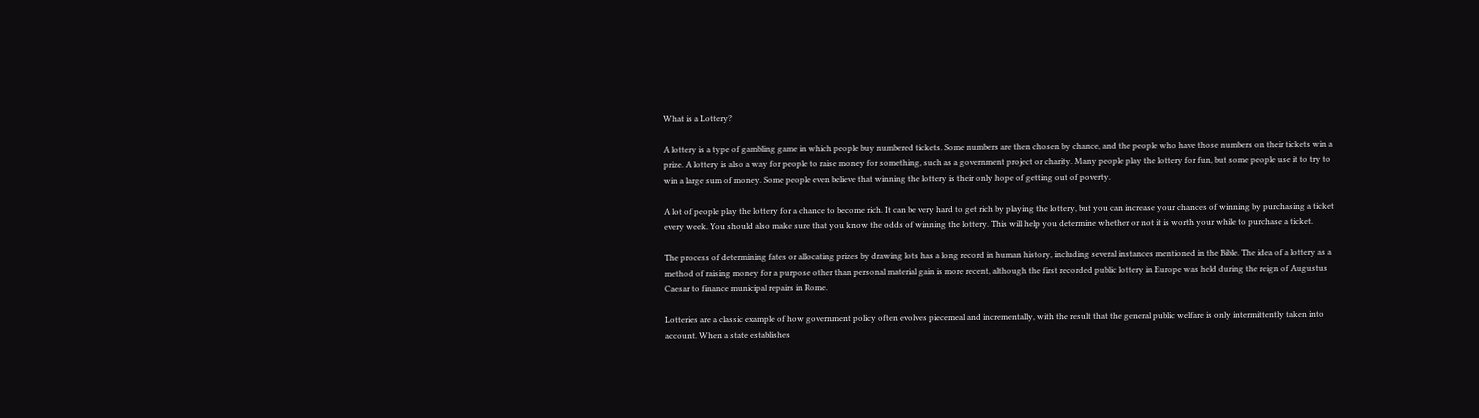What is a Lottery?

A lottery is a type of gambling game in which people buy numbered tickets. Some numbers are then chosen by chance, and the people who have those numbers on their tickets win a prize. A lottery is also a way for people to raise money for something, such as a government project or charity. Many people play the lottery for fun, but some people use it to try to win a large sum of money. Some people even believe that winning the lottery is their only hope of getting out of poverty.

A lot of people play the lottery for a chance to become rich. It can be very hard to get rich by playing the lottery, but you can increase your chances of winning by purchasing a ticket every week. You should also make sure that you know the odds of winning the lottery. This will help you determine whether or not it is worth your while to purchase a ticket.

The process of determining fates or allocating prizes by drawing lots has a long record in human history, including several instances mentioned in the Bible. The idea of a lottery as a method of raising money for a purpose other than personal material gain is more recent, although the first recorded public lottery in Europe was held during the reign of Augustus Caesar to finance municipal repairs in Rome.

Lotteries are a classic example of how government policy often evolves piecemeal and incrementally, with the result that the general public welfare is only intermittently taken into account. When a state establishes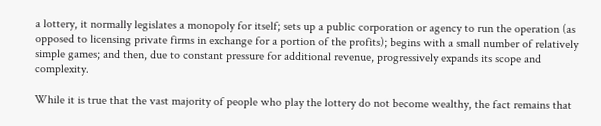a lottery, it normally legislates a monopoly for itself; sets up a public corporation or agency to run the operation (as opposed to licensing private firms in exchange for a portion of the profits); begins with a small number of relatively simple games; and then, due to constant pressure for additional revenue, progressively expands its scope and complexity.

While it is true that the vast majority of people who play the lottery do not become wealthy, the fact remains that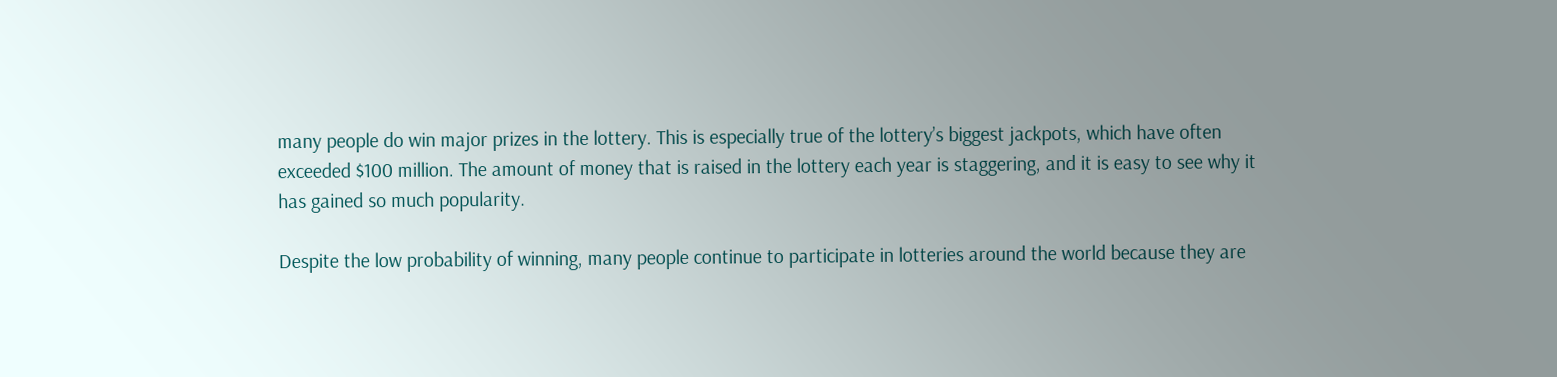many people do win major prizes in the lottery. This is especially true of the lottery’s biggest jackpots, which have often exceeded $100 million. The amount of money that is raised in the lottery each year is staggering, and it is easy to see why it has gained so much popularity.

Despite the low probability of winning, many people continue to participate in lotteries around the world because they are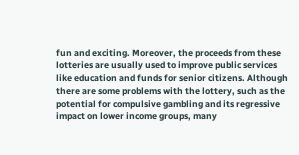fun and exciting. Moreover, the proceeds from these lotteries are usually used to improve public services like education and funds for senior citizens. Although there are some problems with the lottery, such as the potential for compulsive gambling and its regressive impact on lower income groups, many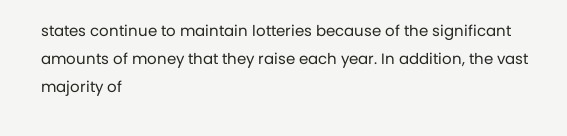states continue to maintain lotteries because of the significant amounts of money that they raise each year. In addition, the vast majority of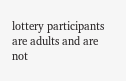lottery participants are adults and are not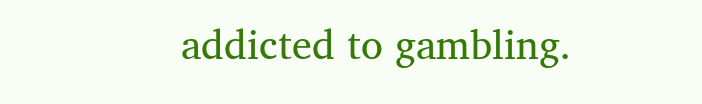addicted to gambling.